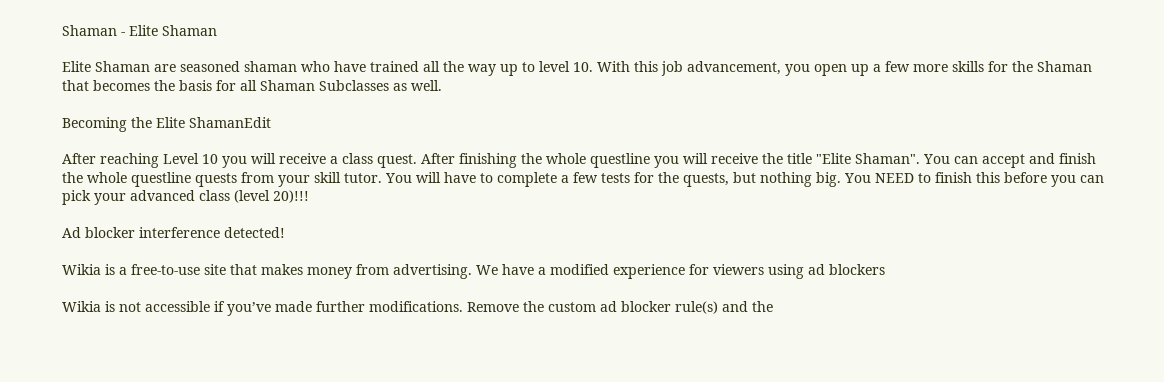Shaman - Elite Shaman

Elite Shaman are seasoned shaman who have trained all the way up to level 10. With this job advancement, you open up a few more skills for the Shaman that becomes the basis for all Shaman Subclasses as well.

Becoming the Elite ShamanEdit

After reaching Level 10 you will receive a class quest. After finishing the whole questline you will receive the title "Elite Shaman". You can accept and finish the whole questline quests from your skill tutor. You will have to complete a few tests for the quests, but nothing big. You NEED to finish this before you can pick your advanced class (level 20)!!!

Ad blocker interference detected!

Wikia is a free-to-use site that makes money from advertising. We have a modified experience for viewers using ad blockers

Wikia is not accessible if you’ve made further modifications. Remove the custom ad blocker rule(s) and the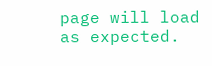page will load as expected.